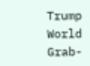Trump World Grab-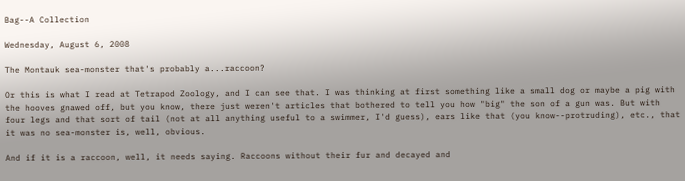Bag--A Collection

Wednesday, August 6, 2008

The Montauk sea-monster that's probably a...raccoon?

Or this is what I read at Tetrapod Zoology, and I can see that. I was thinking at first something like a small dog or maybe a pig with the hooves gnawed off, but you know, there just weren't articles that bothered to tell you how "big" the son of a gun was. But with four legs and that sort of tail (not at all anything useful to a swimmer, I'd guess), ears like that (you know--protruding), etc., that it was no sea-monster is, well, obvious.

And if it is a raccoon, well, it needs saying. Raccoons without their fur and decayed and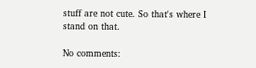stuff are not cute. So that's where I stand on that.

No comments: